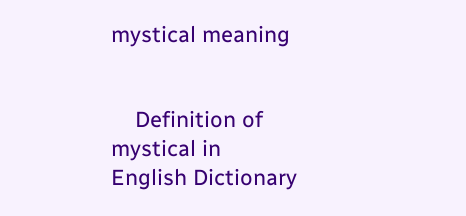mystical meaning


    Definition of mystical in English Dictionary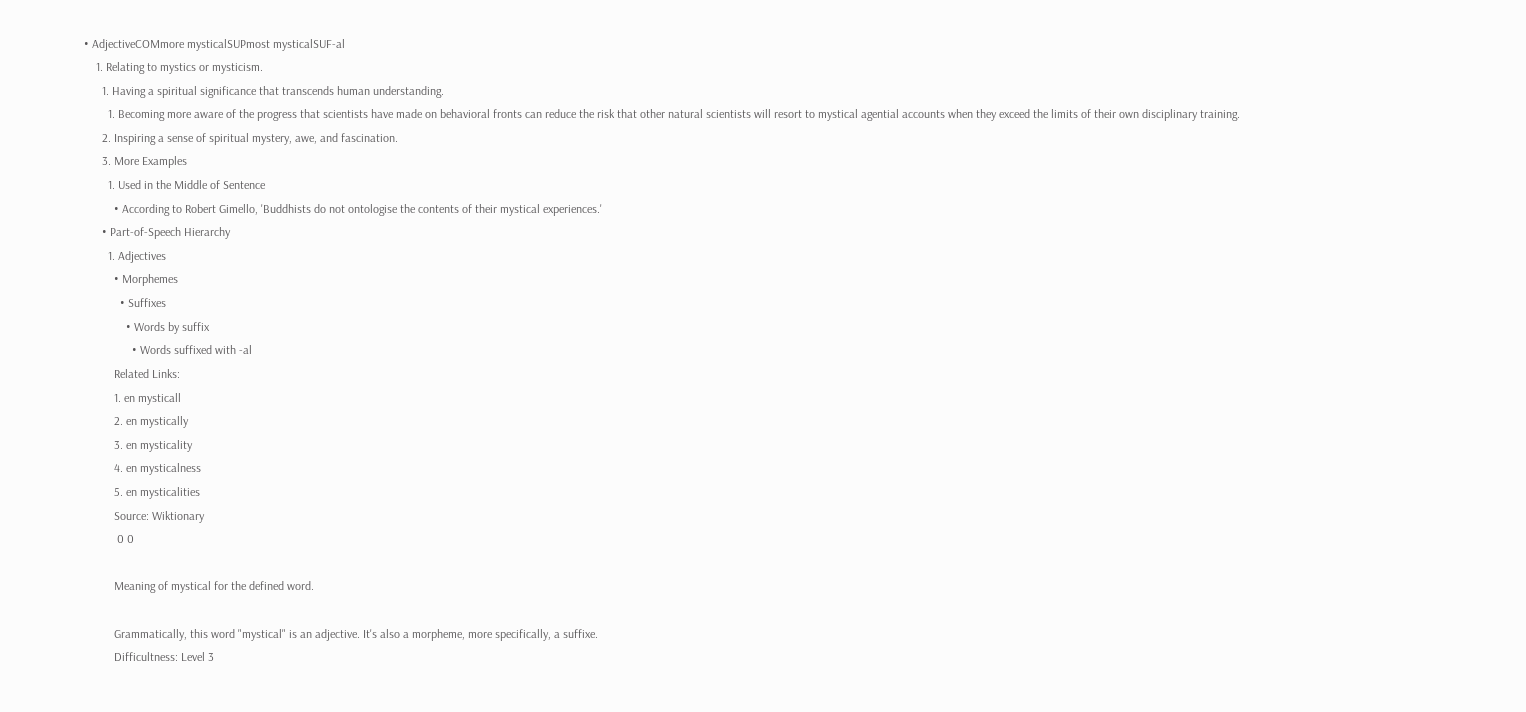• AdjectiveCOMmore mysticalSUPmost mysticalSUF-al
    1. Relating to mystics or mysticism.
      1. Having a spiritual significance that transcends human understanding.
        1. Becoming more aware of the progress that scientists have made on behavioral fronts can reduce the risk that other natural scientists will resort to mystical agential accounts when they exceed the limits of their own disciplinary training.
      2. Inspiring a sense of spiritual mystery, awe, and fascination.
      3. More Examples
        1. Used in the Middle of Sentence
          • According to Robert Gimello, 'Buddhists do not ontologise the contents of their mystical experiences.'
      • Part-of-Speech Hierarchy
        1. Adjectives
          • Morphemes
            • Suffixes
              • Words by suffix
                • Words suffixed with -al
          Related Links:
          1. en mysticall
          2. en mystically
          3. en mysticality
          4. en mysticalness
          5. en mysticalities
          Source: Wiktionary
           0 0

          Meaning of mystical for the defined word.

          Grammatically, this word "mystical" is an adjective. It's also a morpheme, more specifically, a suffixe.
          Difficultness: Level 3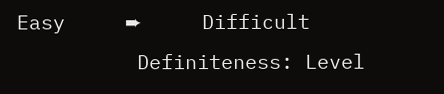Easy     ➨     Difficult
          Definiteness: Level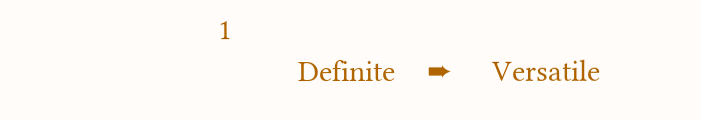1
          Definite    ➨     Versatile